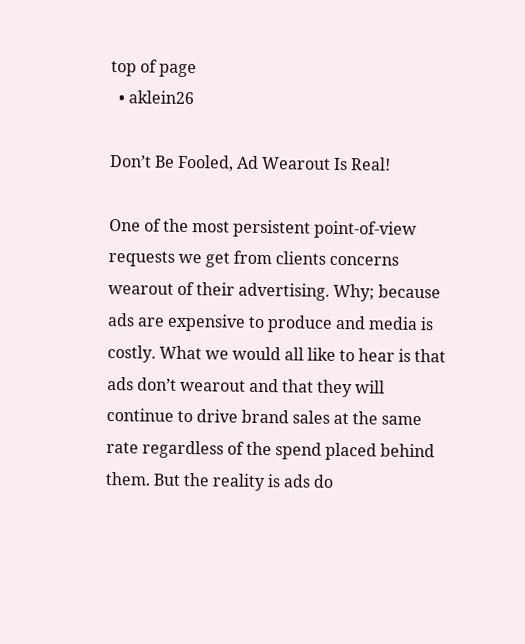top of page
  • aklein26

Don’t Be Fooled, Ad Wearout Is Real!

One of the most persistent point-of-view requests we get from clients concerns wearout of their advertising. Why; because ads are expensive to produce and media is costly. What we would all like to hear is that ads don’t wearout and that they will continue to drive brand sales at the same rate regardless of the spend placed behind them. But the reality is ads do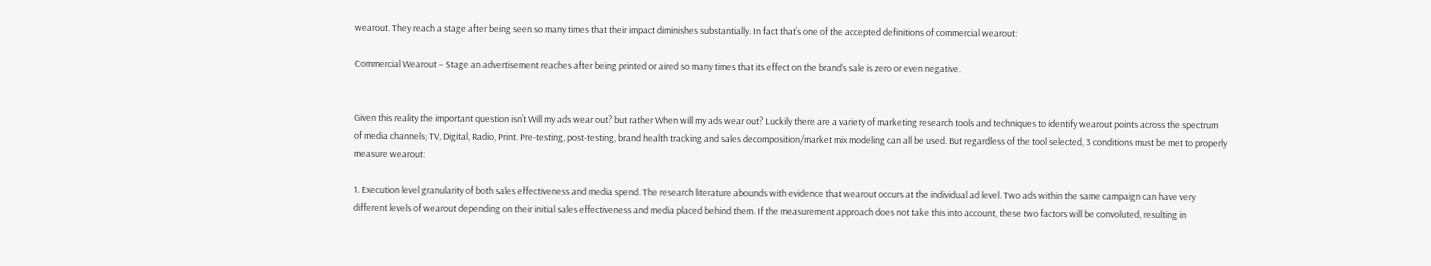wearout. They reach a stage after being seen so many times that their impact diminishes substantially. In fact that’s one of the accepted definitions of commercial wearout:

Commercial Wearout – Stage an advertisement reaches after being printed or aired so many times that its effect on the brand‘s sale is zero or even negative.


Given this reality the important question isn’t Will my ads wear out? but rather When will my ads wear out? Luckily there are a variety of marketing research tools and techniques to identify wearout points across the spectrum of media channels; TV, Digital, Radio, Print. Pre-testing, post-testing, brand health tracking and sales decomposition/market mix modeling can all be used. But regardless of the tool selected, 3 conditions must be met to properly measure wearout:

1. Execution level granularity of both sales effectiveness and media spend. The research literature abounds with evidence that wearout occurs at the individual ad level. Two ads within the same campaign can have very different levels of wearout depending on their initial sales effectiveness and media placed behind them. If the measurement approach does not take this into account, these two factors will be convoluted, resulting in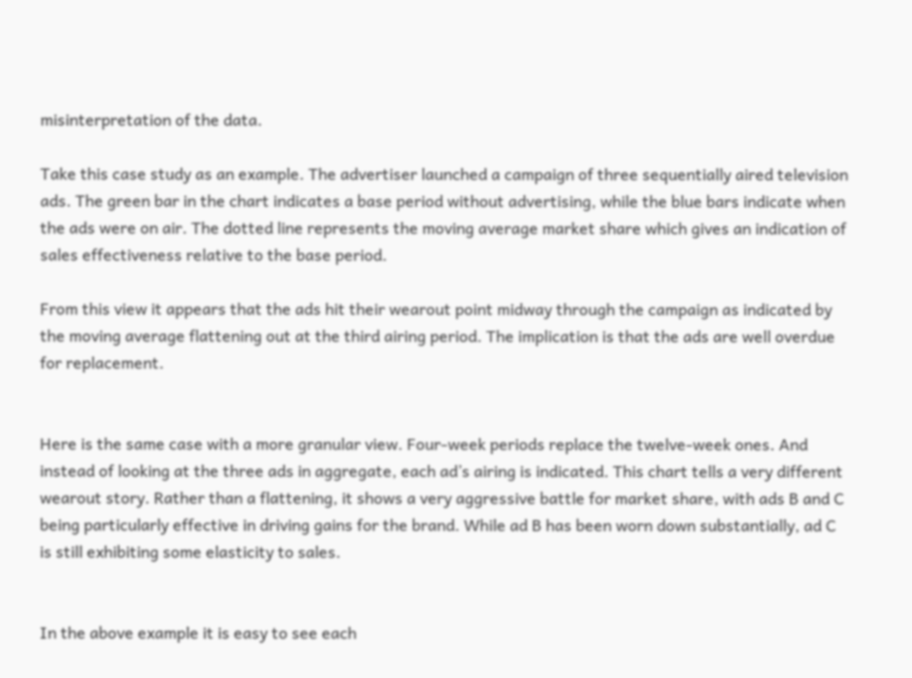misinterpretation of the data.

Take this case study as an example. The advertiser launched a campaign of three sequentially aired television ads. The green bar in the chart indicates a base period without advertising, while the blue bars indicate when the ads were on air. The dotted line represents the moving average market share which gives an indication of sales effectiveness relative to the base period.

From this view it appears that the ads hit their wearout point midway through the campaign as indicated by the moving average flattening out at the third airing period. The implication is that the ads are well overdue for replacement.


Here is the same case with a more granular view. Four-week periods replace the twelve-week ones. And instead of looking at the three ads in aggregate, each ad’s airing is indicated. This chart tells a very different wearout story. Rather than a flattening, it shows a very aggressive battle for market share, with ads B and C being particularly effective in driving gains for the brand. While ad B has been worn down substantially, ad C is still exhibiting some elasticity to sales.


In the above example it is easy to see each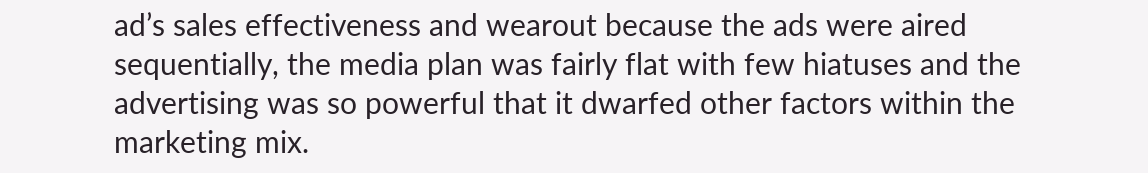ad’s sales effectiveness and wearout because the ads were aired sequentially, the media plan was fairly flat with few hiatuses and the advertising was so powerful that it dwarfed other factors within the marketing mix.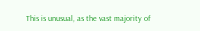This is unusual, as the vast majority of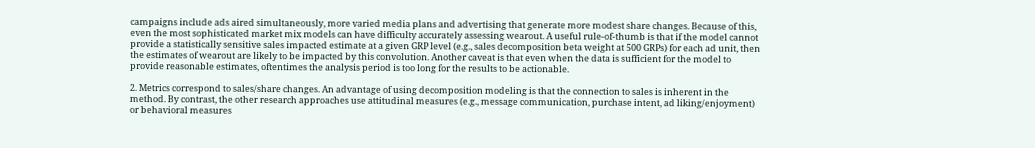campaigns include ads aired simultaneously, more varied media plans and advertising that generate more modest share changes. Because of this, even the most sophisticated market mix models can have difficulty accurately assessing wearout. A useful rule-of-thumb is that if the model cannot provide a statistically sensitive sales impacted estimate at a given GRP level (e.g., sales decomposition beta weight at 500 GRPs) for each ad unit, then the estimates of wearout are likely to be impacted by this convolution. Another caveat is that even when the data is sufficient for the model to provide reasonable estimates, oftentimes the analysis period is too long for the results to be actionable.

2. Metrics correspond to sales/share changes. An advantage of using decomposition modeling is that the connection to sales is inherent in the method. By contrast, the other research approaches use attitudinal measures (e.g., message communication, purchase intent, ad liking/enjoyment) or behavioral measures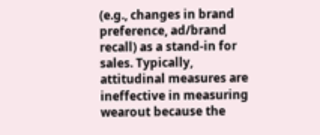(e.g., changes in brand preference, ad/brand recall) as a stand-in for sales. Typically, attitudinal measures are ineffective in measuring wearout because the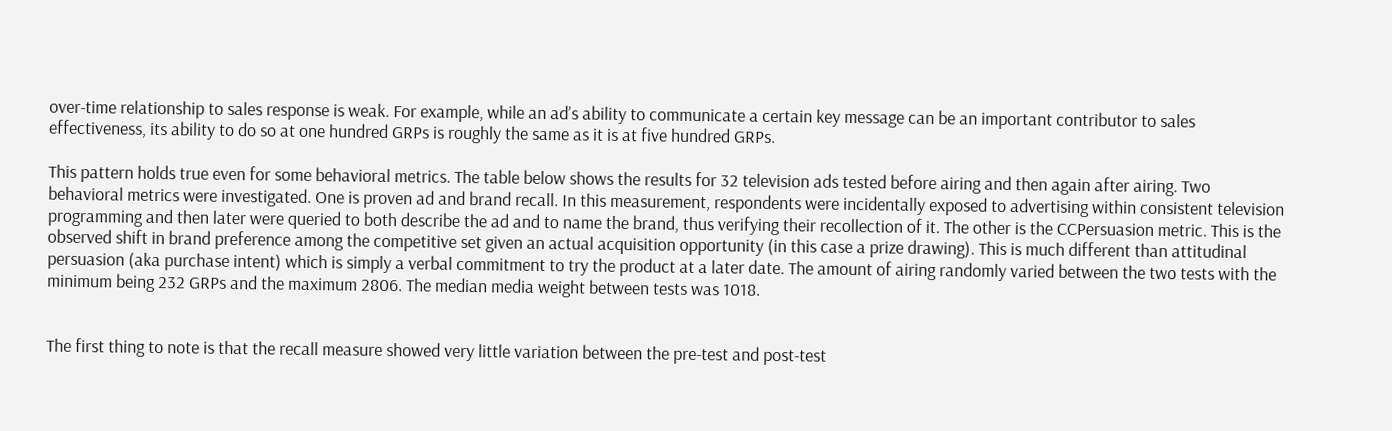over-time relationship to sales response is weak. For example, while an ad’s ability to communicate a certain key message can be an important contributor to sales effectiveness, its ability to do so at one hundred GRPs is roughly the same as it is at five hundred GRPs.

This pattern holds true even for some behavioral metrics. The table below shows the results for 32 television ads tested before airing and then again after airing. Two behavioral metrics were investigated. One is proven ad and brand recall. In this measurement, respondents were incidentally exposed to advertising within consistent television programming and then later were queried to both describe the ad and to name the brand, thus verifying their recollection of it. The other is the CCPersuasion metric. This is the observed shift in brand preference among the competitive set given an actual acquisition opportunity (in this case a prize drawing). This is much different than attitudinal persuasion (aka purchase intent) which is simply a verbal commitment to try the product at a later date. The amount of airing randomly varied between the two tests with the minimum being 232 GRPs and the maximum 2806. The median media weight between tests was 1018.


The first thing to note is that the recall measure showed very little variation between the pre-test and post-test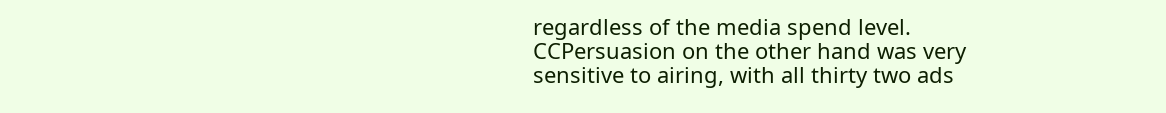regardless of the media spend level. CCPersuasion on the other hand was very sensitive to airing, with all thirty two ads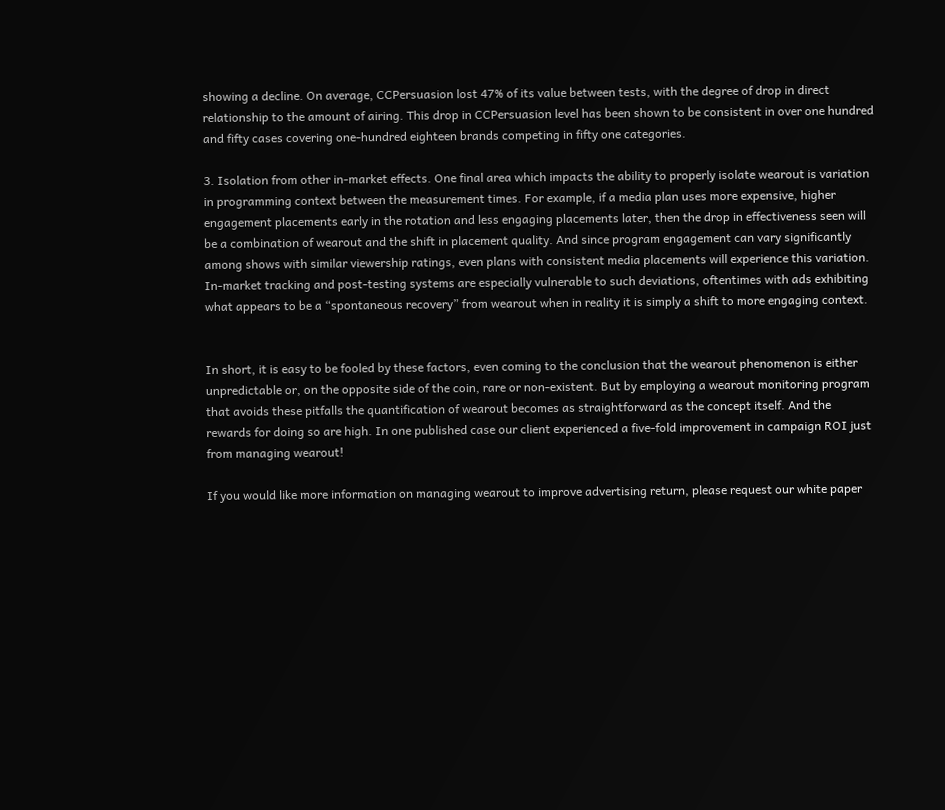showing a decline. On average, CCPersuasion lost 47% of its value between tests, with the degree of drop in direct relationship to the amount of airing. This drop in CCPersuasion level has been shown to be consistent in over one hundred and fifty cases covering one-hundred eighteen brands competing in fifty one categories.

3. Isolation from other in-market effects. One final area which impacts the ability to properly isolate wearout is variation in programming context between the measurement times. For example, if a media plan uses more expensive, higher engagement placements early in the rotation and less engaging placements later, then the drop in effectiveness seen will be a combination of wearout and the shift in placement quality. And since program engagement can vary significantly among shows with similar viewership ratings, even plans with consistent media placements will experience this variation. In-market tracking and post-testing systems are especially vulnerable to such deviations, oftentimes with ads exhibiting what appears to be a “spontaneous recovery” from wearout when in reality it is simply a shift to more engaging context.


In short, it is easy to be fooled by these factors, even coming to the conclusion that the wearout phenomenon is either unpredictable or, on the opposite side of the coin, rare or non-existent. But by employing a wearout monitoring program that avoids these pitfalls the quantification of wearout becomes as straightforward as the concept itself. And the rewards for doing so are high. In one published case our client experienced a five-fold improvement in campaign ROI just from managing wearout!

If you would like more information on managing wearout to improve advertising return, please request our white paper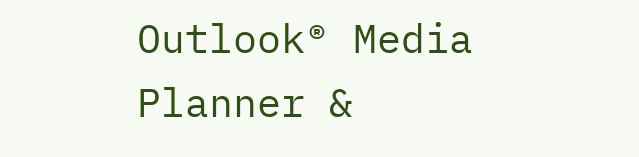Outlook® Media Planner &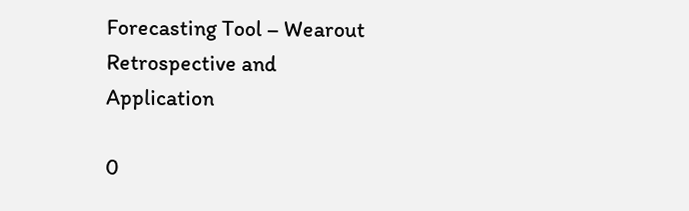Forecasting Tool – Wearout Retrospective and Application

0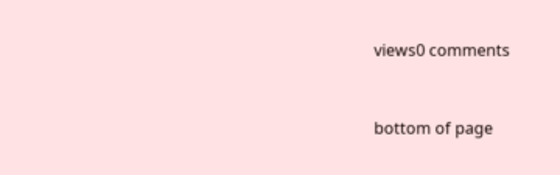views0 comments


bottom of page